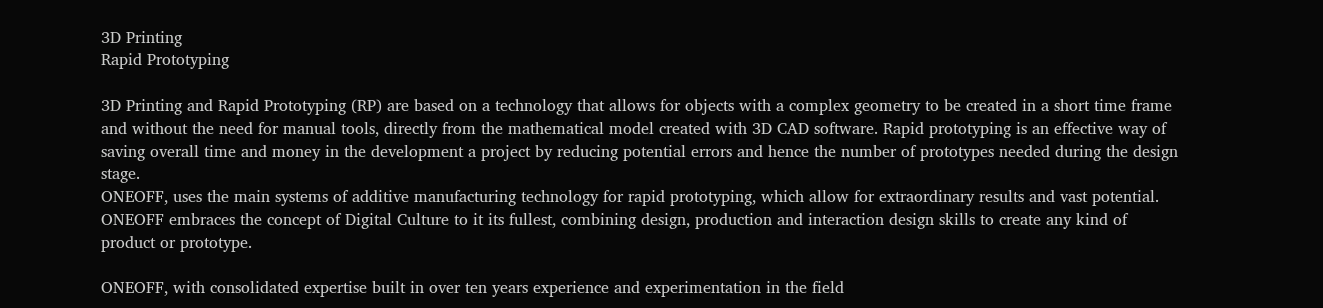3D Printing
Rapid Prototyping

3D Printing and Rapid Prototyping (RP) are based on a technology that allows for objects with a complex geometry to be created in a short time frame and without the need for manual tools, directly from the mathematical model created with 3D CAD software. Rapid prototyping is an effective way of saving overall time and money in the development a project by reducing potential errors and hence the number of prototypes needed during the design stage.
ONEOFF, uses the main systems of additive manufacturing technology for rapid prototyping, which allow for extraordinary results and vast potential. ONEOFF embraces the concept of Digital Culture to it its fullest, combining design, production and interaction design skills to create any kind of product or prototype.

ONEOFF, with consolidated expertise built in over ten years experience and experimentation in the field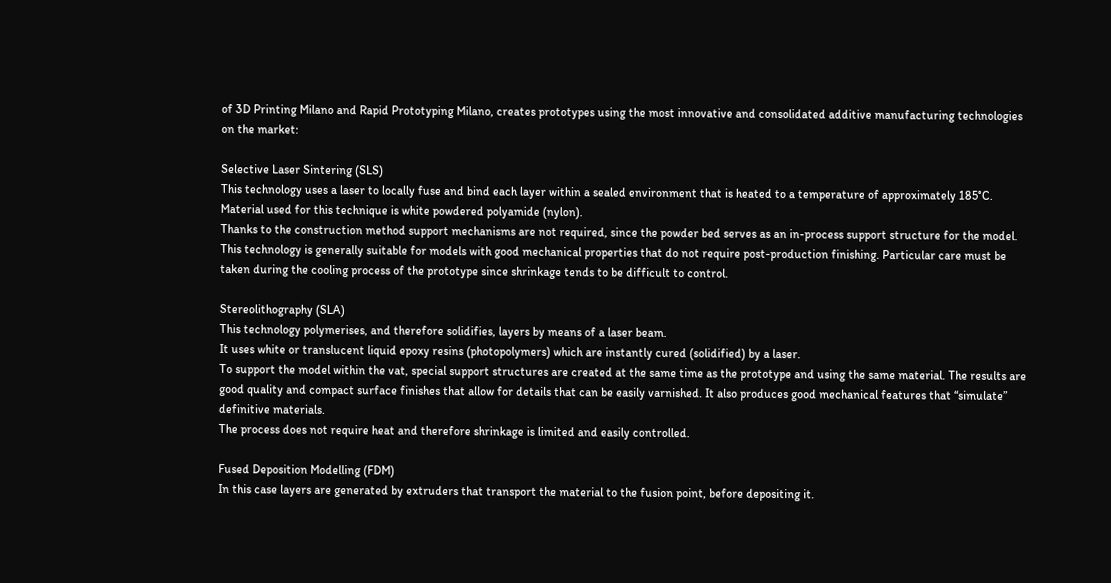of 3D Printing Milano and Rapid Prototyping Milano, creates prototypes using the most innovative and consolidated additive manufacturing technologies on the market:

Selective Laser Sintering (SLS)
This technology uses a laser to locally fuse and bind each layer within a sealed environment that is heated to a temperature of approximately 185°C.
Material used for this technique is white powdered polyamide (nylon).
Thanks to the construction method support mechanisms are not required, since the powder bed serves as an in-process support structure for the model.
This technology is generally suitable for models with good mechanical properties that do not require post-production finishing. Particular care must be taken during the cooling process of the prototype since shrinkage tends to be difficult to control.

Stereolithography (SLA)
This technology polymerises, and therefore solidifies, layers by means of a laser beam.
It uses white or translucent liquid epoxy resins (photopolymers) which are instantly cured (solidified) by a laser.
To support the model within the vat, special support structures are created at the same time as the prototype and using the same material. The results are good quality and compact surface finishes that allow for details that can be easily varnished. It also produces good mechanical features that “simulate” definitive materials.
The process does not require heat and therefore shrinkage is limited and easily controlled.

Fused Deposition Modelling (FDM)
In this case layers are generated by extruders that transport the material to the fusion point, before depositing it.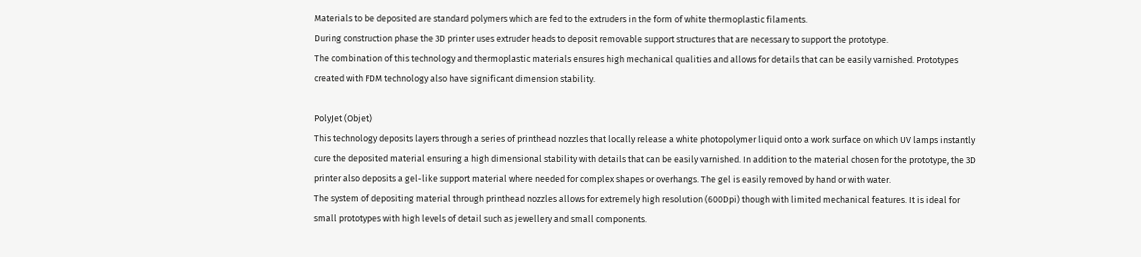Materials to be deposited are standard polymers which are fed to the extruders in the form of white thermoplastic filaments.
During construction phase the 3D printer uses extruder heads to deposit removable support structures that are necessary to support the prototype.
The combination of this technology and thermoplastic materials ensures high mechanical qualities and allows for details that can be easily varnished. Prototypes created with FDM technology also have significant dimension stability.

PolyJet (Objet)
This technology deposits layers through a series of printhead nozzles that locally release a white photopolymer liquid onto a work surface on which UV lamps instantly cure the deposited material ensuring a high dimensional stability with details that can be easily varnished. In addition to the material chosen for the prototype, the 3D printer also deposits a gel-like support material where needed for complex shapes or overhangs. The gel is easily removed by hand or with water.
The system of depositing material through printhead nozzles allows for extremely high resolution (600Dpi) though with limited mechanical features. It is ideal for small prototypes with high levels of detail such as jewellery and small components.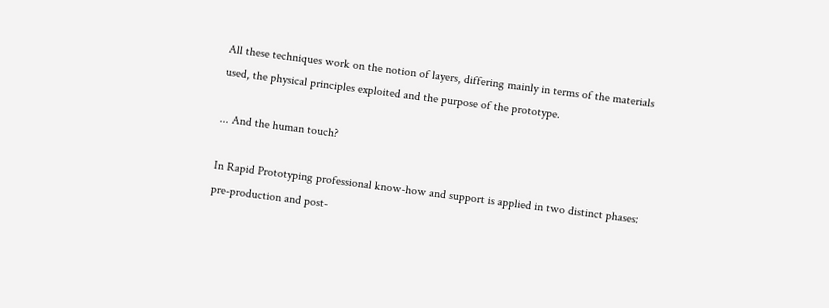All these techniques work on the notion of layers, differing mainly in terms of the materials used, the physical principles exploited and the purpose of the prototype.

... And the human touch?

In Rapid Prototyping professional know-how and support is applied in two distinct phases: pre-production and post-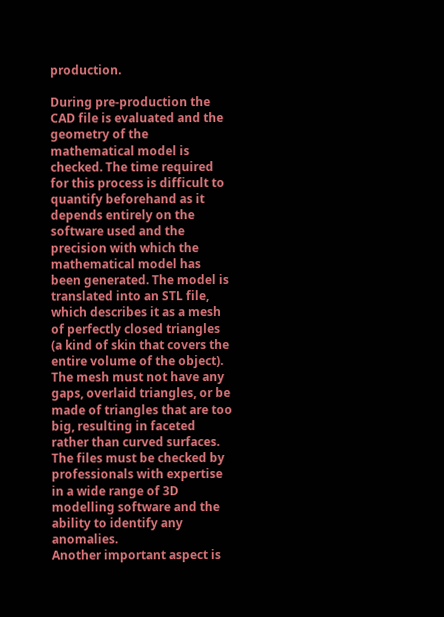production.

During pre-production the CAD file is evaluated and the geometry of the mathematical model is checked. The time required for this process is difficult to quantify beforehand as it depends entirely on the software used and the precision with which the mathematical model has been generated. The model is translated into an STL file, which describes it as a mesh of perfectly closed triangles (a kind of skin that covers the entire volume of the object). The mesh must not have any gaps, overlaid triangles, or be made of triangles that are too big, resulting in faceted rather than curved surfaces. The files must be checked by professionals with expertise in a wide range of 3D modelling software and the ability to identify any anomalies.
Another important aspect is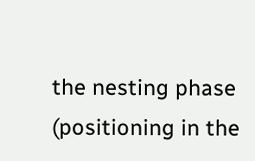the nesting phase (positioning in the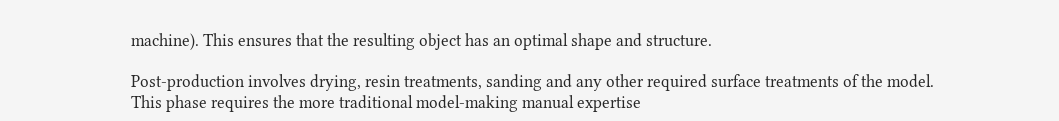machine). This ensures that the resulting object has an optimal shape and structure.

Post-production involves drying, resin treatments, sanding and any other required surface treatments of the model. This phase requires the more traditional model-making manual expertise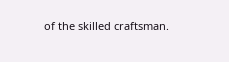of the skilled craftsman.